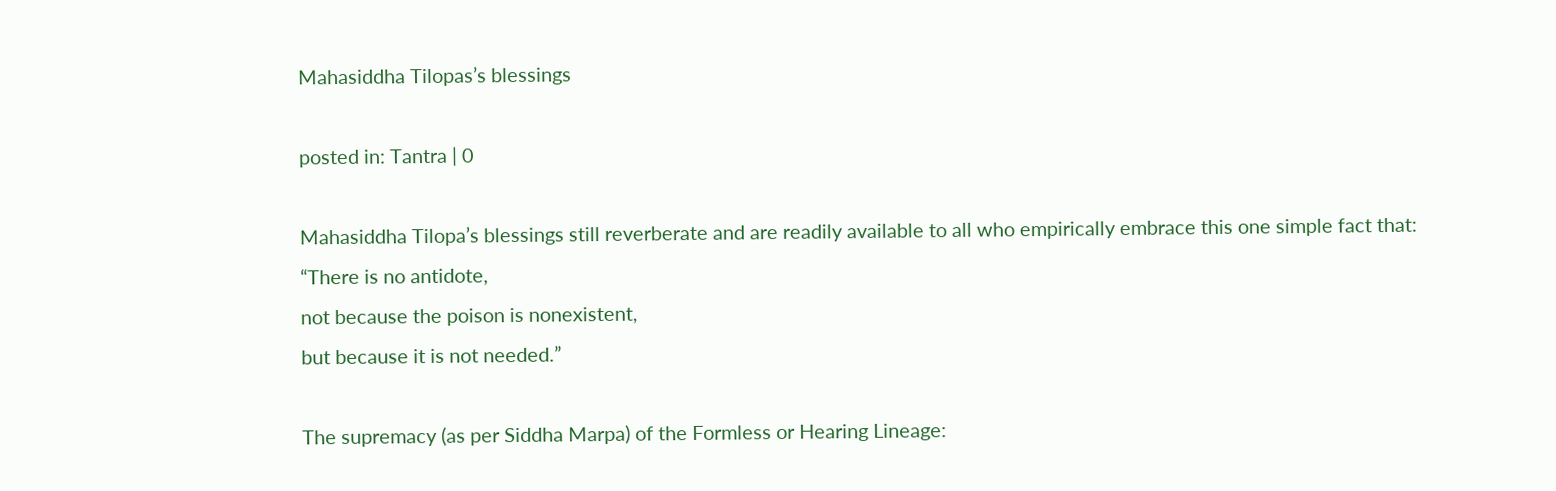Mahasiddha Tilopas’s blessings

posted in: Tantra | 0

Mahasiddha Tilopa’s blessings still reverberate and are readily available to all who empirically embrace this one simple fact that:
“There is no antidote,
not because the poison is nonexistent,
but because it is not needed.”

The supremacy (as per Siddha Marpa) of the Formless or Hearing Lineage: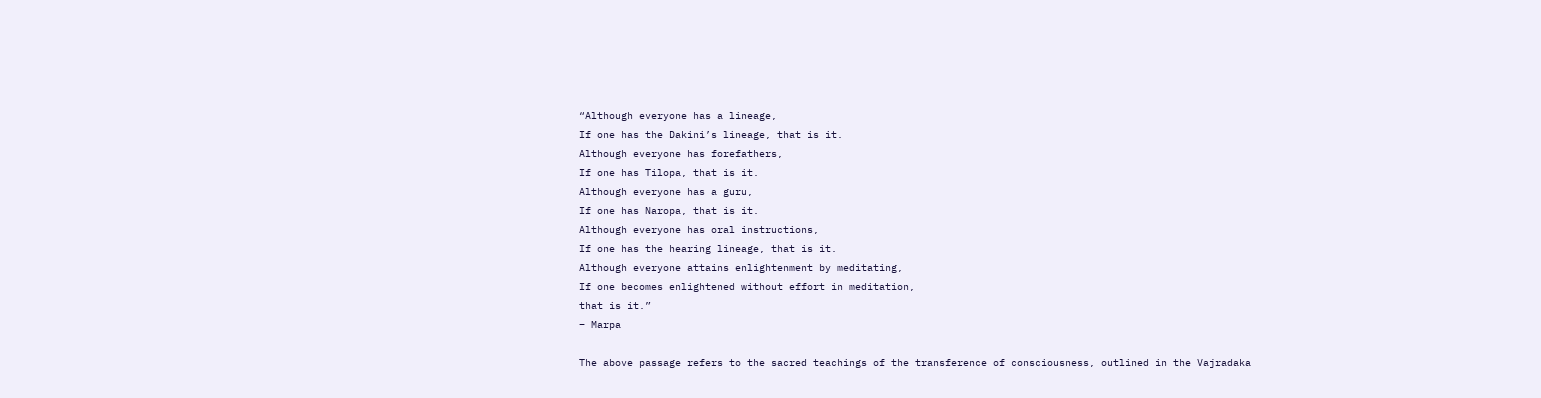“Although everyone has a lineage,
If one has the Dakini’s lineage, that is it.
Although everyone has forefathers,
If one has Tilopa, that is it.
Although everyone has a guru,
If one has Naropa, that is it.
Although everyone has oral instructions,
If one has the hearing lineage, that is it.
Although everyone attains enlightenment by meditating,
If one becomes enlightened without effort in meditation,
that is it.”
– Marpa

The above passage refers to the sacred teachings of the transference of consciousness, outlined in the Vajradaka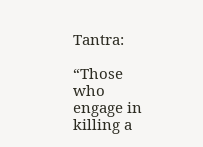Tantra:

“Those who engage in killing a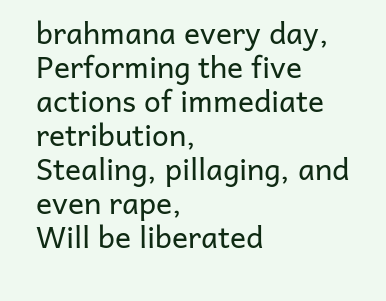brahmana every day,
Performing the five actions of immediate retribution,
Stealing, pillaging, and even rape,
Will be liberated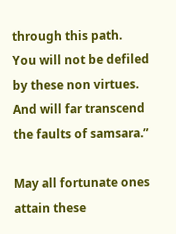through this path.
You will not be defiled by these non virtues.
And will far transcend the faults of samsara.”

May all fortunate ones attain these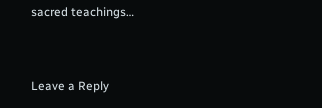sacred teachings…


Leave a Reply